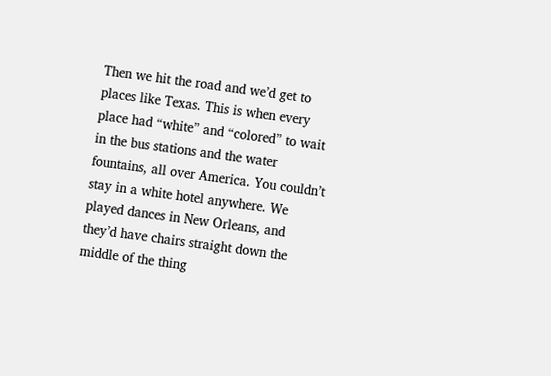Then we hit the road and we’d get to places like Texas. This is when every place had “white” and “colored” to wait in the bus stations and the water fountains, all over America. You couldn’t stay in a white hotel anywhere. We played dances in New Orleans, and they’d have chairs straight down the middle of the thing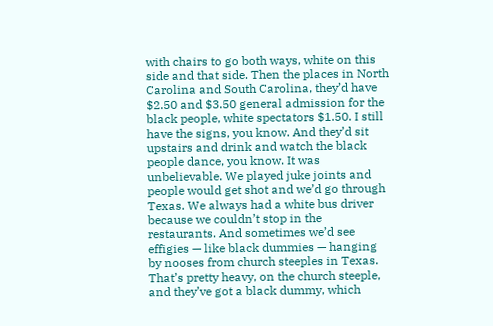with chairs to go both ways, white on this side and that side. Then the places in North Carolina and South Carolina, they’d have $2.50 and $3.50 general admission for the black people, white spectators $1.50. I still have the signs, you know. And they’d sit upstairs and drink and watch the black people dance, you know. It was unbelievable. We played juke joints and people would get shot and we’d go through Texas. We always had a white bus driver because we couldn’t stop in the restaurants. And sometimes we’d see effigies — like black dummies — hanging by nooses from church steeples in Texas. That’s pretty heavy, on the church steeple, and they’ve got a black dummy, which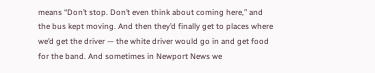means “Don’t stop. Don’t even think about coming here,” and the bus kept moving. And then they’d finally get to places where we’d get the driver — the white driver would go in and get food for the band. And sometimes in Newport News we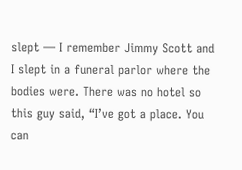slept — I remember Jimmy Scott and I slept in a funeral parlor where the bodies were. There was no hotel so this guy said, “I’ve got a place. You can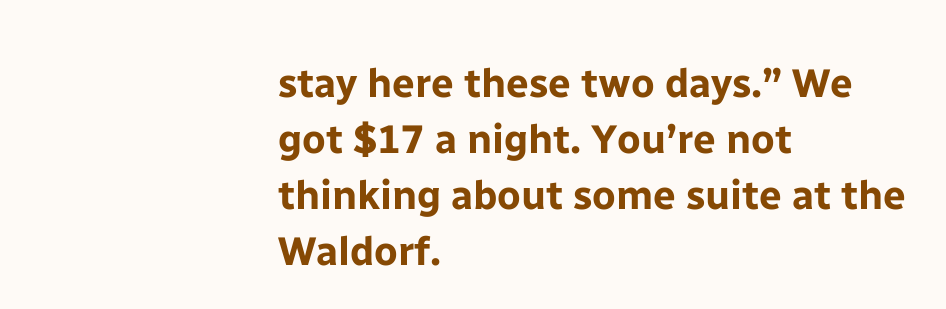stay here these two days.” We got $17 a night. You’re not thinking about some suite at the Waldorf.